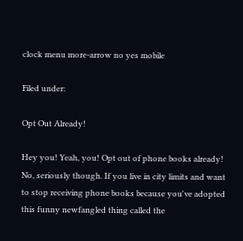clock menu more-arrow no yes mobile

Filed under:

Opt Out Already!

Hey you! Yeah, you! Opt out of phone books already! No, seriously though. If you live in city limits and want to stop receiving phone books because you've adopted this funny newfangled thing called the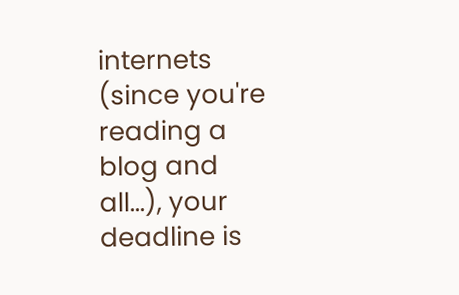internets (since you're reading a blog and all...), your deadline is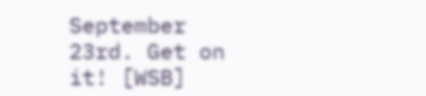September 23rd. Get on it! [WSB]